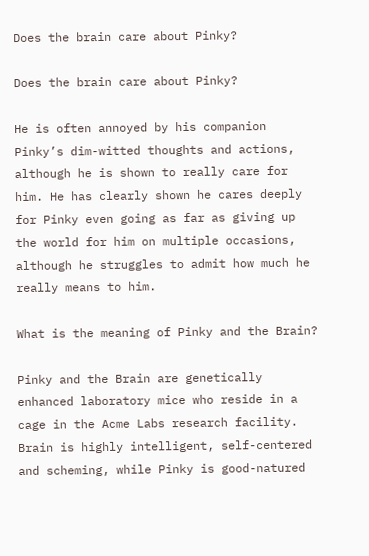Does the brain care about Pinky?

Does the brain care about Pinky?

He is often annoyed by his companion Pinky’s dim-witted thoughts and actions, although he is shown to really care for him. He has clearly shown he cares deeply for Pinky even going as far as giving up the world for him on multiple occasions, although he struggles to admit how much he really means to him.

What is the meaning of Pinky and the Brain?

Pinky and the Brain are genetically enhanced laboratory mice who reside in a cage in the Acme Labs research facility. Brain is highly intelligent, self-centered and scheming, while Pinky is good-natured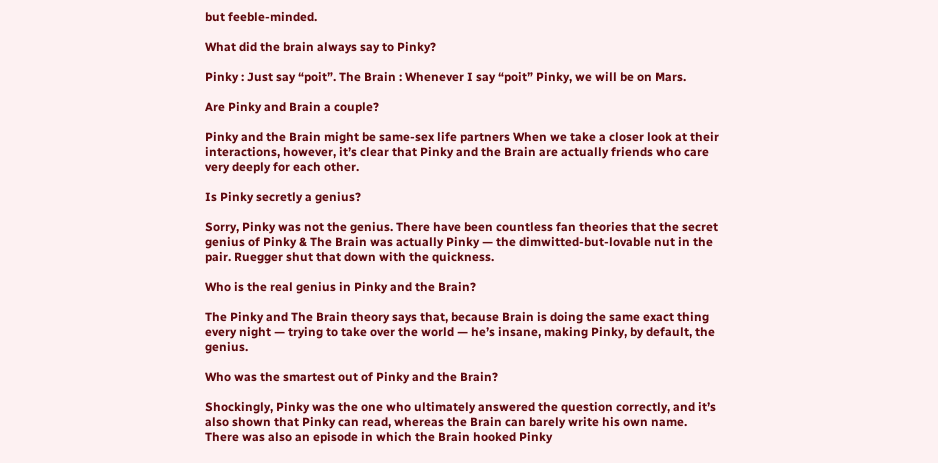but feeble-minded.

What did the brain always say to Pinky?

Pinky : Just say “poit”. The Brain : Whenever I say “poit” Pinky, we will be on Mars.

Are Pinky and Brain a couple?

Pinky and the Brain might be same-sex life partners When we take a closer look at their interactions, however, it’s clear that Pinky and the Brain are actually friends who care very deeply for each other.

Is Pinky secretly a genius?

Sorry, Pinky was not the genius. There have been countless fan theories that the secret genius of Pinky & The Brain was actually Pinky — the dimwitted-but-lovable nut in the pair. Ruegger shut that down with the quickness.

Who is the real genius in Pinky and the Brain?

The Pinky and The Brain theory says that, because Brain is doing the same exact thing every night — trying to take over the world — he’s insane, making Pinky, by default, the genius.

Who was the smartest out of Pinky and the Brain?

Shockingly, Pinky was the one who ultimately answered the question correctly, and it’s also shown that Pinky can read, whereas the Brain can barely write his own name. There was also an episode in which the Brain hooked Pinky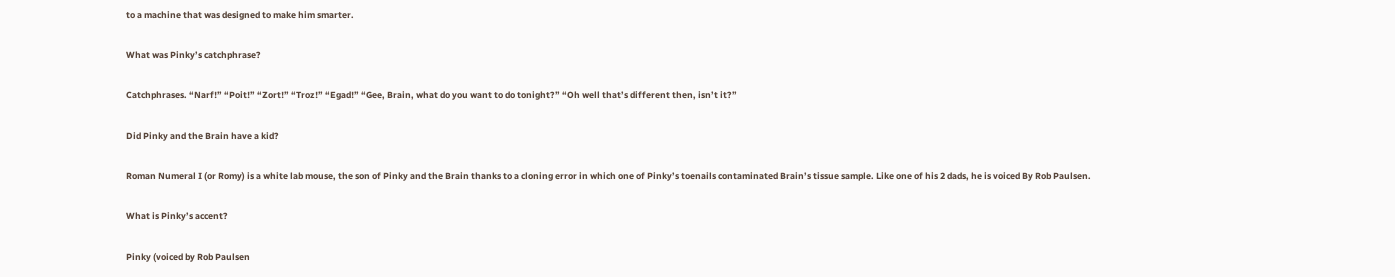to a machine that was designed to make him smarter.

What was Pinky’s catchphrase?

Catchphrases. “Narf!” “Poit!” “Zort!” “Troz!” “Egad!” “Gee, Brain, what do you want to do tonight?” “Oh well that’s different then, isn’t it?”

Did Pinky and the Brain have a kid?

Roman Numeral I (or Romy) is a white lab mouse, the son of Pinky and the Brain thanks to a cloning error in which one of Pinky’s toenails contaminated Brain’s tissue sample. Like one of his 2 dads, he is voiced By Rob Paulsen.

What is Pinky’s accent?

Pinky (voiced by Rob Paulsen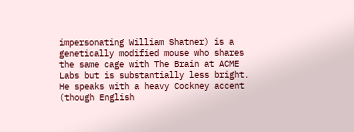impersonating William Shatner) is a genetically modified mouse who shares the same cage with The Brain at ACME Labs but is substantially less bright. He speaks with a heavy Cockney accent (though English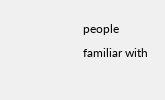people familiar with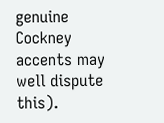genuine Cockney accents may well dispute this).